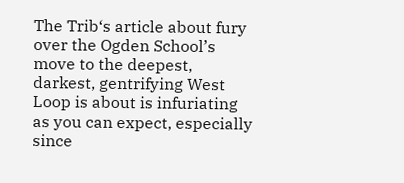The Trib‘s article about fury over the Ogden School’s move to the deepest, darkest, gentrifying West Loop is about is infuriating as you can expect, especially since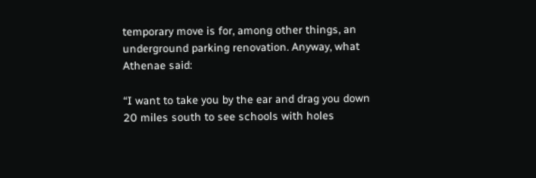temporary move is for, among other things, an underground parking renovation. Anyway, what Athenae said:

“I want to take you by the ear and drag you down 20 miles south to see schools with holes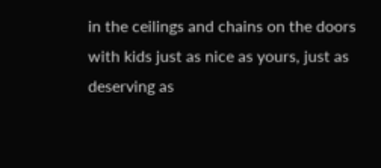in the ceilings and chains on the doors with kids just as nice as yours, just as deserving as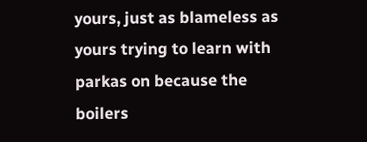yours, just as blameless as yours trying to learn with parkas on because the boilers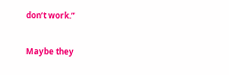don’t work.”

Maybe they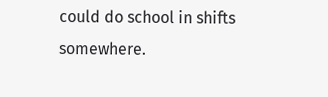could do school in shifts somewhere.